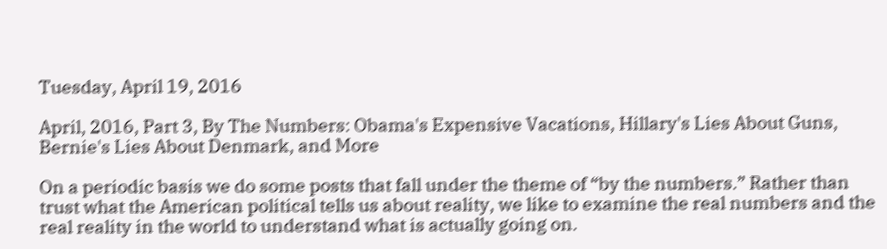Tuesday, April 19, 2016

April, 2016, Part 3, By The Numbers: Obama's Expensive Vacations, Hillary's Lies About Guns, Bernie's Lies About Denmark, and More

On a periodic basis we do some posts that fall under the theme of “by the numbers.” Rather than trust what the American political tells us about reality, we like to examine the real numbers and the real reality in the world to understand what is actually going on.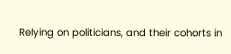Relying on politicians, and their cohorts in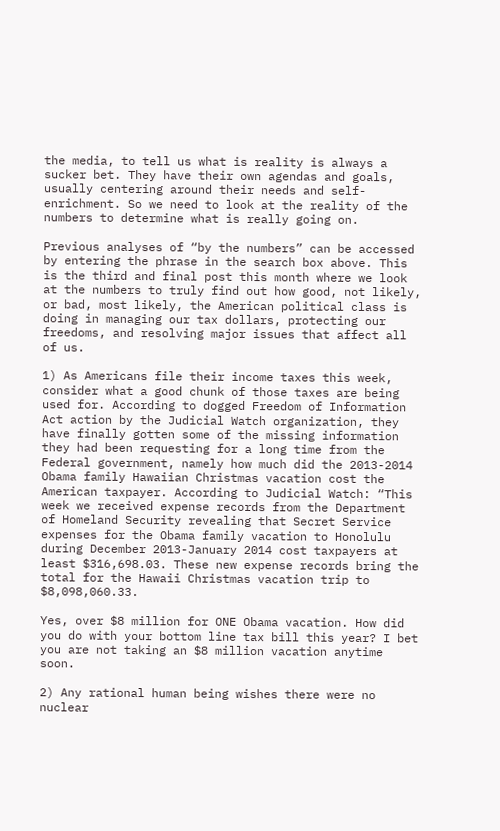the media, to tell us what is reality is always a sucker bet. They have their own agendas and goals, usually centering around their needs and self-enrichment. So we need to look at the reality of the numbers to determine what is really going on.

Previous analyses of “by the numbers” can be accessed by entering the phrase in the search box above. This is the third and final post this month where we look at the numbers to truly find out how good, not likely, or bad, most likely, the American political class is doing in managing our tax dollars, protecting our freedoms, and resolving major issues that affect all of us.

1) As Americans file their income taxes this week, consider what a good chunk of those taxes are being used for. According to dogged Freedom of Information Act action by the Judicial Watch organization, they have finally gotten some of the missing information they had been requesting for a long time from the Federal government, namely how much did the 2013-2014 Obama family Hawaiian Christmas vacation cost the American taxpayer. According to Judicial Watch: “This week we received expense records from the Department of Homeland Security revealing that Secret Service expenses for the Obama family vacation to Honolulu during December 2013-January 2014 cost taxpayers at least $316,698.03. These new expense records bring the total for the Hawaii Christmas vacation trip to $8,098,060.33.

Yes, over $8 million for ONE Obama vacation. How did you do with your bottom line tax bill this year? I bet you are not taking an $8 million vacation anytime soon.

2) Any rational human being wishes there were no nuclear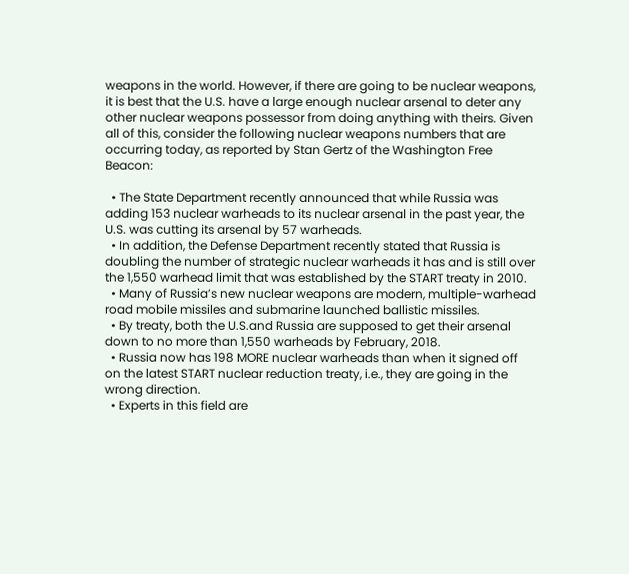weapons in the world. However, if there are going to be nuclear weapons, it is best that the U.S. have a large enough nuclear arsenal to deter any other nuclear weapons possessor from doing anything with theirs. Given all of this, consider the following nuclear weapons numbers that are occurring today, as reported by Stan Gertz of the Washington Free Beacon:

  • The State Department recently announced that while Russia was adding 153 nuclear warheads to its nuclear arsenal in the past year, the U.S. was cutting its arsenal by 57 warheads.
  • In addition, the Defense Department recently stated that Russia is doubling the number of strategic nuclear warheads it has and is still over the 1,550 warhead limit that was established by the START treaty in 2010.
  • Many of Russia’s new nuclear weapons are modern, multiple-warhead road mobile missiles and submarine launched ballistic missiles.
  • By treaty, both the U.S.and Russia are supposed to get their arsenal down to no more than 1,550 warheads by February, 2018.
  • Russia now has 198 MORE nuclear warheads than when it signed off on the latest START nuclear reduction treaty, i.e., they are going in the wrong direction.
  • Experts in this field are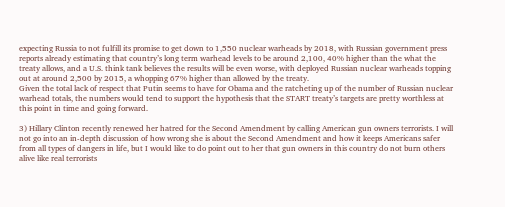expecting Russia to not fulfill its promise to get down to 1,550 nuclear warheads by 2018, with Russian government press reports already estimating that country’s long term warhead levels to be around 2,100, 40% higher than the what the treaty allows, and a U.S. think tank believes the results will be even worse, with deployed Russian nuclear warheads topping out at around 2,500 by 2015, a whopping 67% higher than allowed by the treaty.
Given the total lack of respect that Putin seems to have for Obama and the ratcheting up of the number of Russian nuclear warhead totals, the numbers would tend to support the hypothesis that the START treaty’s targets are pretty worthless at this point in time and going forward.

3) Hillary Clinton recently renewed her hatred for the Second Amendment by calling American gun owners terrorists. I will not go into an in-depth discussion of how wrong she is about the Second Amendment and how it keeps Americans safer from all types of dangers in life, but I would like to do point out to her that gun owners in this country do not burn others alive like real terrorists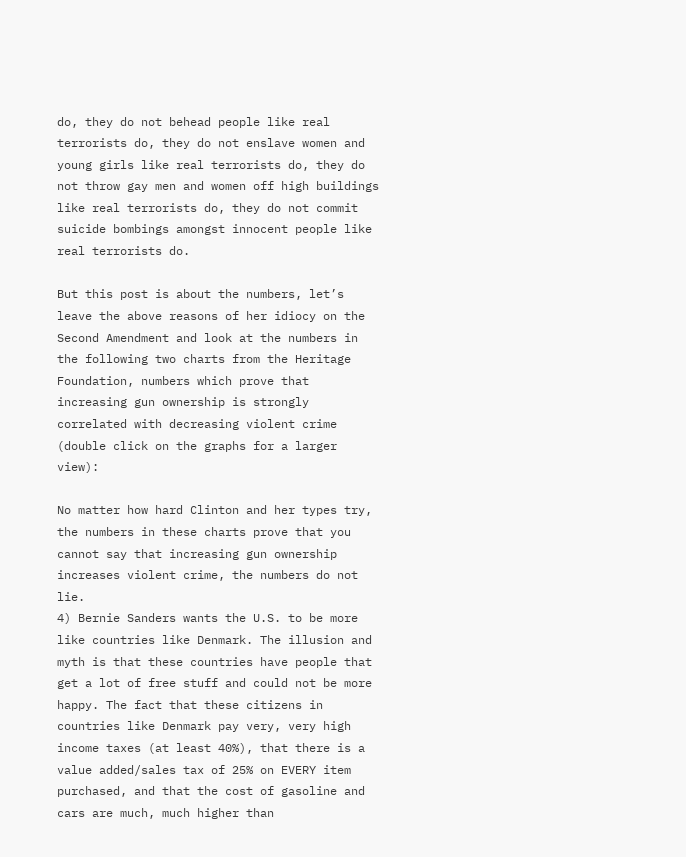do, they do not behead people like real terrorists do, they do not enslave women and young girls like real terrorists do, they do not throw gay men and women off high buildings like real terrorists do, they do not commit suicide bombings amongst innocent people like real terrorists do.

But this post is about the numbers, let’s leave the above reasons of her idiocy on the Second Amendment and look at the numbers in the following two charts from the Heritage Foundation, numbers which prove that increasing gun ownership is strongly correlated with decreasing violent crime (double click on the graphs for a larger view):

No matter how hard Clinton and her types try, the numbers in these charts prove that you cannot say that increasing gun ownership increases violent crime, the numbers do not lie.
4) Bernie Sanders wants the U.S. to be more like countries like Denmark. The illusion and myth is that these countries have people that get a lot of free stuff and could not be more happy. The fact that these citizens in countries like Denmark pay very, very high income taxes (at least 40%), that there is a value added/sales tax of 25% on EVERY item purchased, and that the cost of gasoline and cars are much, much higher than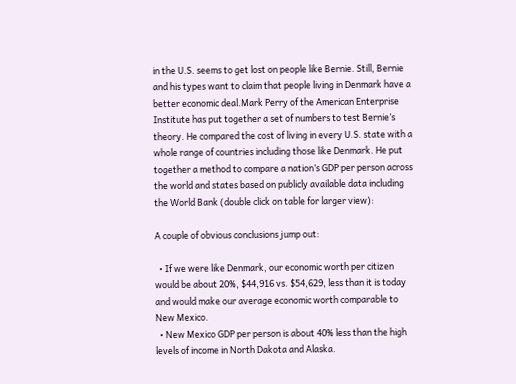in the U.S. seems to get lost on people like Bernie. Still, Bernie and his types want to claim that people living in Denmark have a better economic deal.Mark Perry of the American Enterprise Institute has put together a set of numbers to test Bernie’s theory. He compared the cost of living in every U.S. state with a whole range of countries including those like Denmark. He put together a method to compare a nation’s GDP per person across the world and states based on publicly available data including the World Bank (double click on table for larger view):

A couple of obvious conclusions jump out:

  • If we were like Denmark, our economic worth per citizen would be about 20%, $44,916 vs. $54,629, less than it is today and would make our average economic worth comparable to New Mexico.
  • New Mexico GDP per person is about 40% less than the high levels of income in North Dakota and Alaska.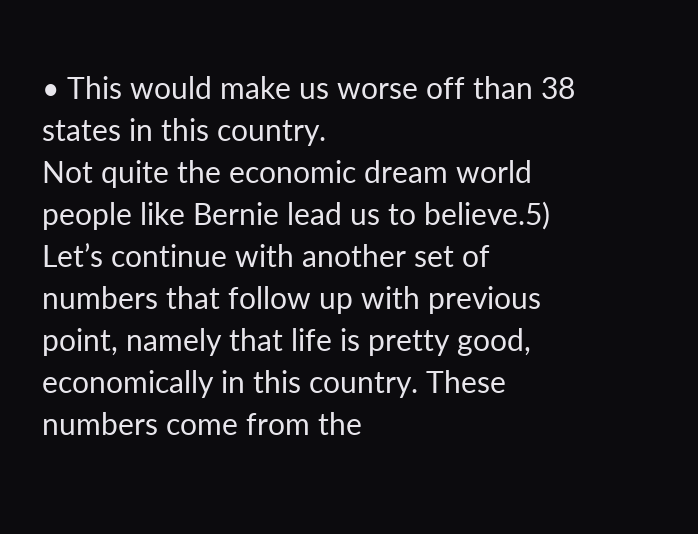• This would make us worse off than 38 states in this country.
Not quite the economic dream world people like Bernie lead us to believe.5) Let’s continue with another set of numbers that follow up with previous point, namely that life is pretty good, economically in this country. These numbers come from the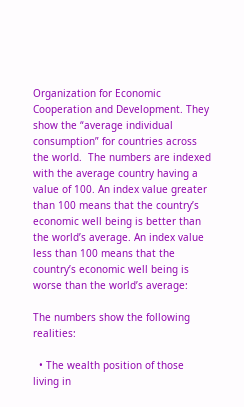Organization for Economic Cooperation and Development. They show the “average individual consumption” for countries across the world.  The numbers are indexed with the average country having a value of 100. An index value greater than 100 means that the country’s economic well being is better than the world’s average. An index value less than 100 means that the country’s economic well being is worse than the world’s average:

The numbers show the following realities:

  • The wealth position of those living in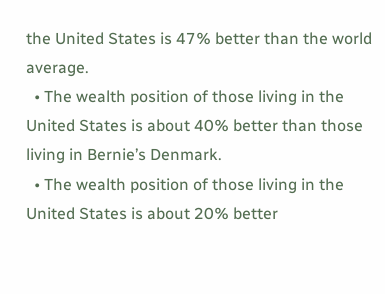the United States is 47% better than the world average.
  • The wealth position of those living in the United States is about 40% better than those living in Bernie’s Denmark.
  • The wealth position of those living in the United States is about 20% better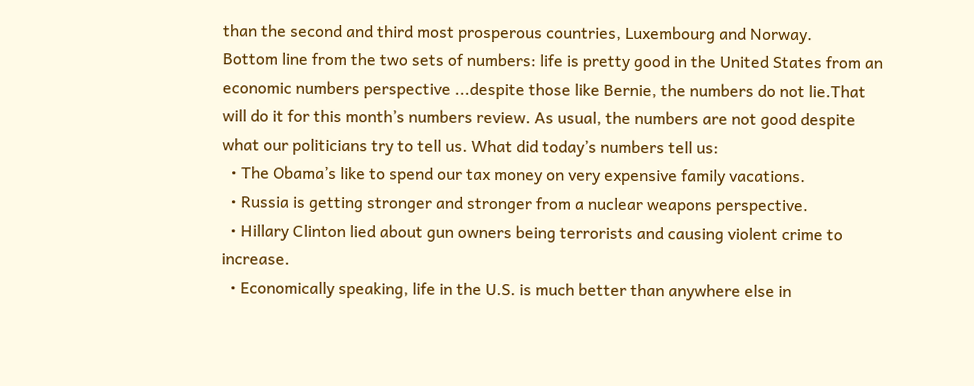than the second and third most prosperous countries, Luxembourg and Norway.
Bottom line from the two sets of numbers: life is pretty good in the United States from an economic numbers perspective ...despite those like Bernie, the numbers do not lie.That will do it for this month’s numbers review. As usual, the numbers are not good despite what our politicians try to tell us. What did today’s numbers tell us:
  • The Obama’s like to spend our tax money on very expensive family vacations.
  • Russia is getting stronger and stronger from a nuclear weapons perspective.
  • Hillary Clinton lied about gun owners being terrorists and causing violent crime to increase.
  • Economically speaking, life in the U.S. is much better than anywhere else in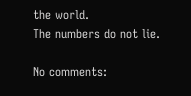the world.
The numbers do not lie.

No comments: